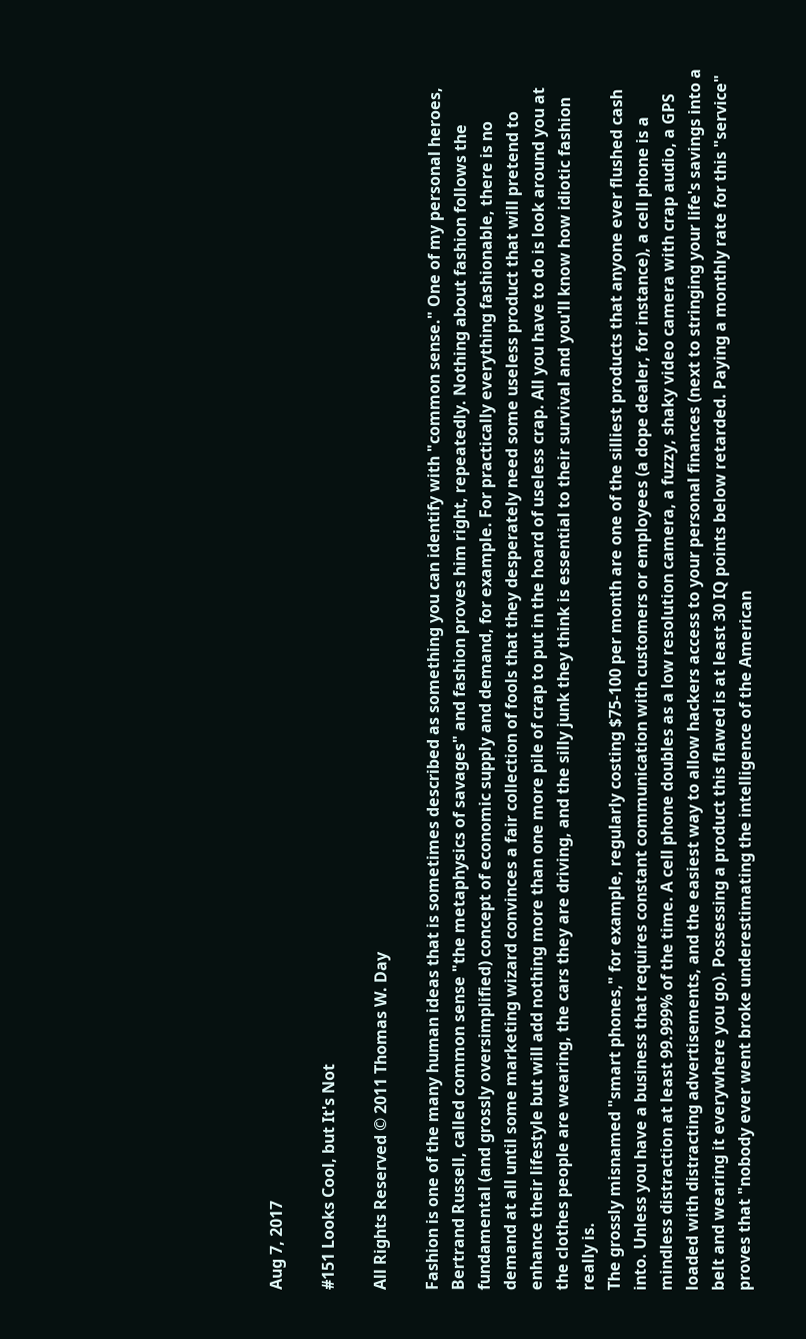Aug 7, 2017

#151 Looks Cool, but It's Not

All Rights Reserved © 2011 Thomas W. Day

Fashion is one of the many human ideas that is sometimes described as something you can identify with "common sense." One of my personal heroes, Bertrand Russell, called common sense "the metaphysics of savages" and fashion proves him right, repeatedly. Nothing about fashion follows the fundamental (and grossly oversimplified) concept of economic supply and demand, for example. For practically everything fashionable, there is no demand at all until some marketing wizard convinces a fair collection of fools that they desperately need some useless product that will pretend to enhance their lifestyle but will add nothing more than one more pile of crap to put in the hoard of useless crap. All you have to do is look around you at the clothes people are wearing, the cars they are driving, and the silly junk they think is essential to their survival and you'll know how idiotic fashion really is.
The grossly misnamed "smart phones," for example, regularly costing $75-100 per month are one of the silliest products that anyone ever flushed cash into. Unless you have a business that requires constant communication with customers or employees (a dope dealer, for instance), a cell phone is a mindless distraction at least 99.999% of the time. A cell phone doubles as a low resolution camera, a fuzzy, shaky video camera with crap audio, a GPS loaded with distracting advertisements, and the easiest way to allow hackers access to your personal finances (next to stringing your life's savings into a belt and wearing it everywhere you go). Possessing a product this flawed is at least 30 IQ points below retarded. Paying a monthly rate for this "service" proves that "nobody ever went broke underestimating the intelligence of the American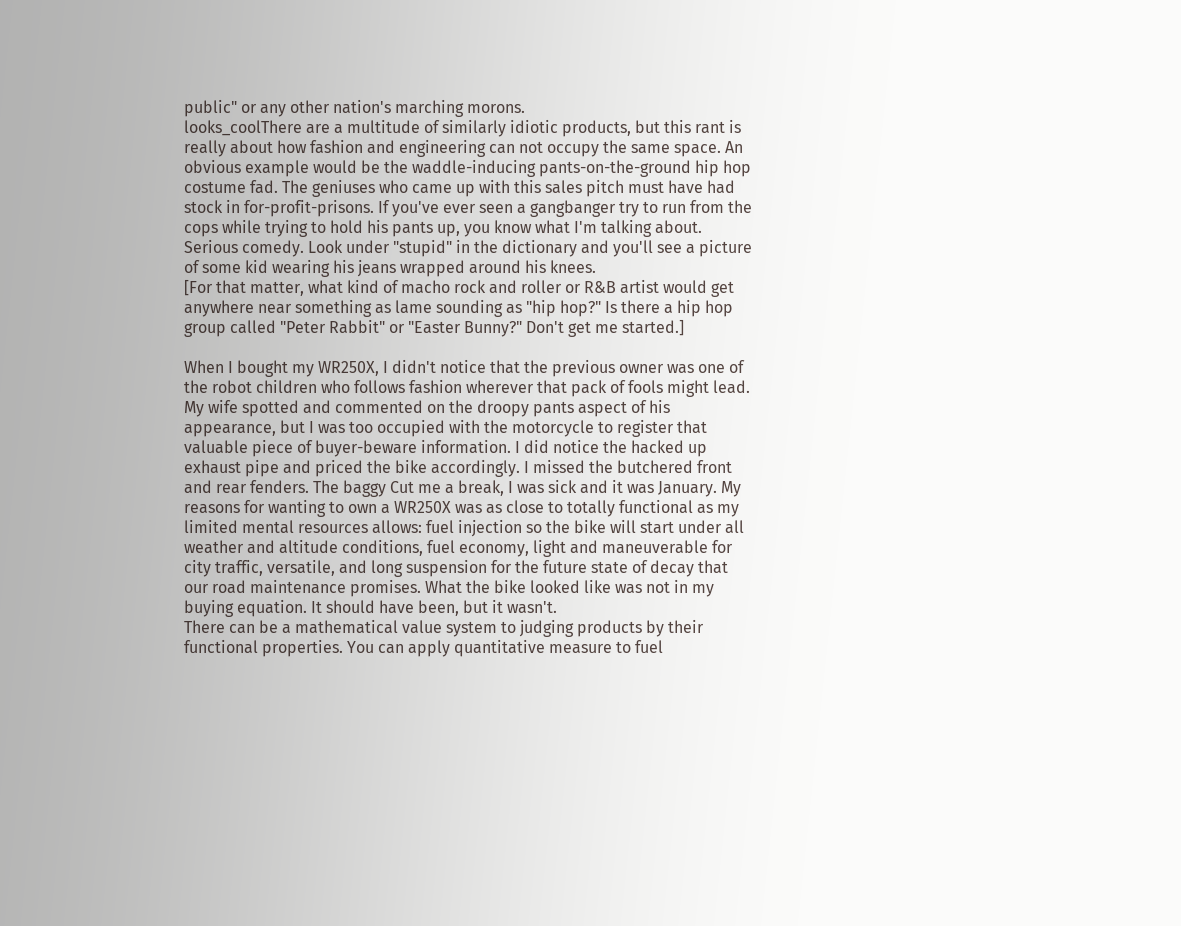public" or any other nation's marching morons.
looks_coolThere are a multitude of similarly idiotic products, but this rant is really about how fashion and engineering can not occupy the same space. An obvious example would be the waddle-inducing pants-on-the-ground hip hop costume fad. The geniuses who came up with this sales pitch must have had stock in for-profit-prisons. If you've ever seen a gangbanger try to run from the cops while trying to hold his pants up, you know what I'm talking about. Serious comedy. Look under "stupid" in the dictionary and you'll see a picture of some kid wearing his jeans wrapped around his knees.
[For that matter, what kind of macho rock and roller or R&B artist would get anywhere near something as lame sounding as "hip hop?" Is there a hip hop group called "Peter Rabbit" or "Easter Bunny?" Don't get me started.]

When I bought my WR250X, I didn't notice that the previous owner was one of the robot children who follows fashion wherever that pack of fools might lead. My wife spotted and commented on the droopy pants aspect of his appearance, but I was too occupied with the motorcycle to register that valuable piece of buyer-beware information. I did notice the hacked up exhaust pipe and priced the bike accordingly. I missed the butchered front and rear fenders. The baggy Cut me a break, I was sick and it was January. My reasons for wanting to own a WR250X was as close to totally functional as my limited mental resources allows: fuel injection so the bike will start under all weather and altitude conditions, fuel economy, light and maneuverable for city traffic, versatile, and long suspension for the future state of decay that our road maintenance promises. What the bike looked like was not in my buying equation. It should have been, but it wasn't.
There can be a mathematical value system to judging products by their functional properties. You can apply quantitative measure to fuel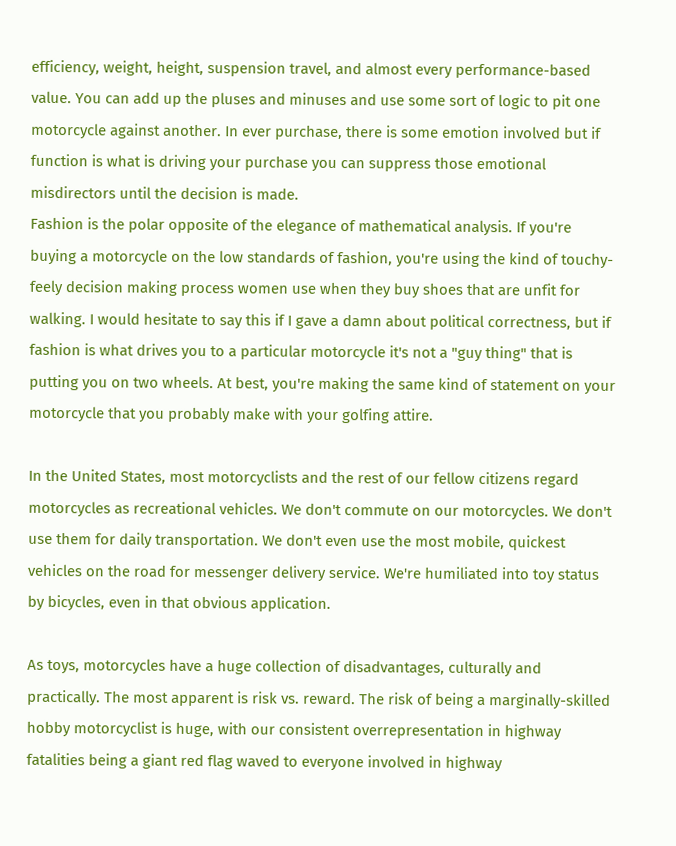efficiency, weight, height, suspension travel, and almost every performance-based value. You can add up the pluses and minuses and use some sort of logic to pit one motorcycle against another. In ever purchase, there is some emotion involved but if function is what is driving your purchase you can suppress those emotional misdirectors until the decision is made.
Fashion is the polar opposite of the elegance of mathematical analysis. If you're buying a motorcycle on the low standards of fashion, you're using the kind of touchy-feely decision making process women use when they buy shoes that are unfit for walking. I would hesitate to say this if I gave a damn about political correctness, but if fashion is what drives you to a particular motorcycle it's not a "guy thing" that is putting you on two wheels. At best, you're making the same kind of statement on your motorcycle that you probably make with your golfing attire.

In the United States, most motorcyclists and the rest of our fellow citizens regard motorcycles as recreational vehicles. We don't commute on our motorcycles. We don't use them for daily transportation. We don't even use the most mobile, quickest vehicles on the road for messenger delivery service. We're humiliated into toy status by bicycles, even in that obvious application.

As toys, motorcycles have a huge collection of disadvantages, culturally and practically. The most apparent is risk vs. reward. The risk of being a marginally-skilled hobby motorcyclist is huge, with our consistent overrepresentation in highway fatalities being a giant red flag waved to everyone involved in highway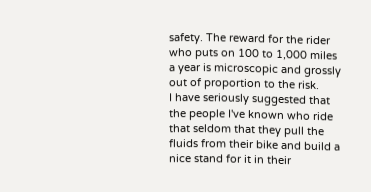safety. The reward for the rider who puts on 100 to 1,000 miles a year is microscopic and grossly out of proportion to the risk.
I have seriously suggested that the people I've known who ride that seldom that they pull the fluids from their bike and build a nice stand for it in their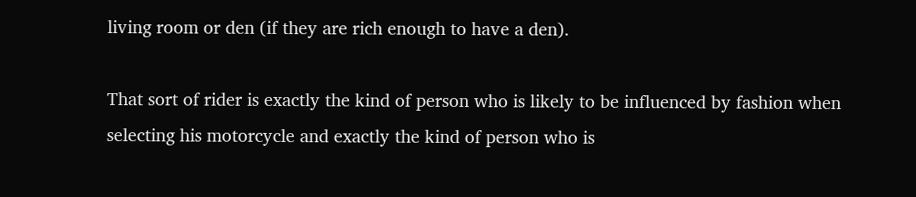living room or den (if they are rich enough to have a den).

That sort of rider is exactly the kind of person who is likely to be influenced by fashion when selecting his motorcycle and exactly the kind of person who is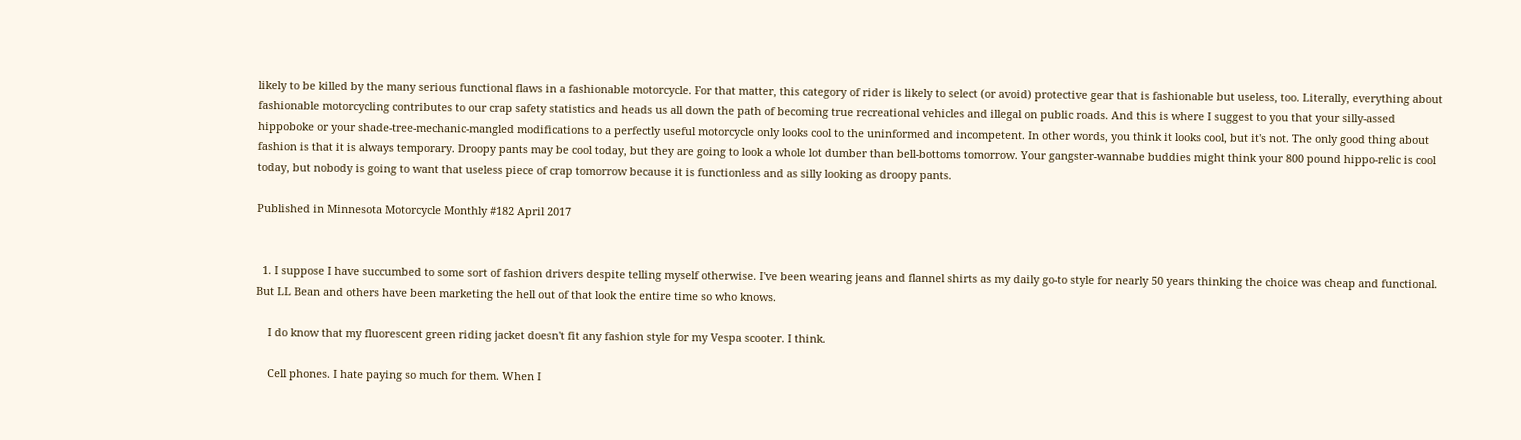likely to be killed by the many serious functional flaws in a fashionable motorcycle. For that matter, this category of rider is likely to select (or avoid) protective gear that is fashionable but useless, too. Literally, everything about fashionable motorcycling contributes to our crap safety statistics and heads us all down the path of becoming true recreational vehicles and illegal on public roads. And this is where I suggest to you that your silly-assed hippoboke or your shade-tree-mechanic-mangled modifications to a perfectly useful motorcycle only looks cool to the uninformed and incompetent. In other words, you think it looks cool, but it's not. The only good thing about fashion is that it is always temporary. Droopy pants may be cool today, but they are going to look a whole lot dumber than bell-bottoms tomorrow. Your gangster-wannabe buddies might think your 800 pound hippo-relic is cool today, but nobody is going to want that useless piece of crap tomorrow because it is functionless and as silly looking as droopy pants.

Published in Minnesota Motorcycle Monthly #182 April 2017


  1. I suppose I have succumbed to some sort of fashion drivers despite telling myself otherwise. I've been wearing jeans and flannel shirts as my daily go-to style for nearly 50 years thinking the choice was cheap and functional. But LL Bean and others have been marketing the hell out of that look the entire time so who knows.

    I do know that my fluorescent green riding jacket doesn't fit any fashion style for my Vespa scooter. I think.

    Cell phones. I hate paying so much for them. When I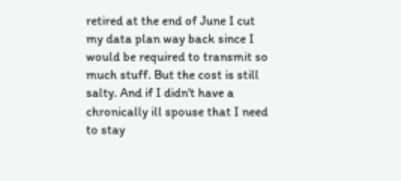retired at the end of June I cut my data plan way back since I would be required to transmit so much stuff. But the cost is still salty. And if I didn't have a chronically ill spouse that I need to stay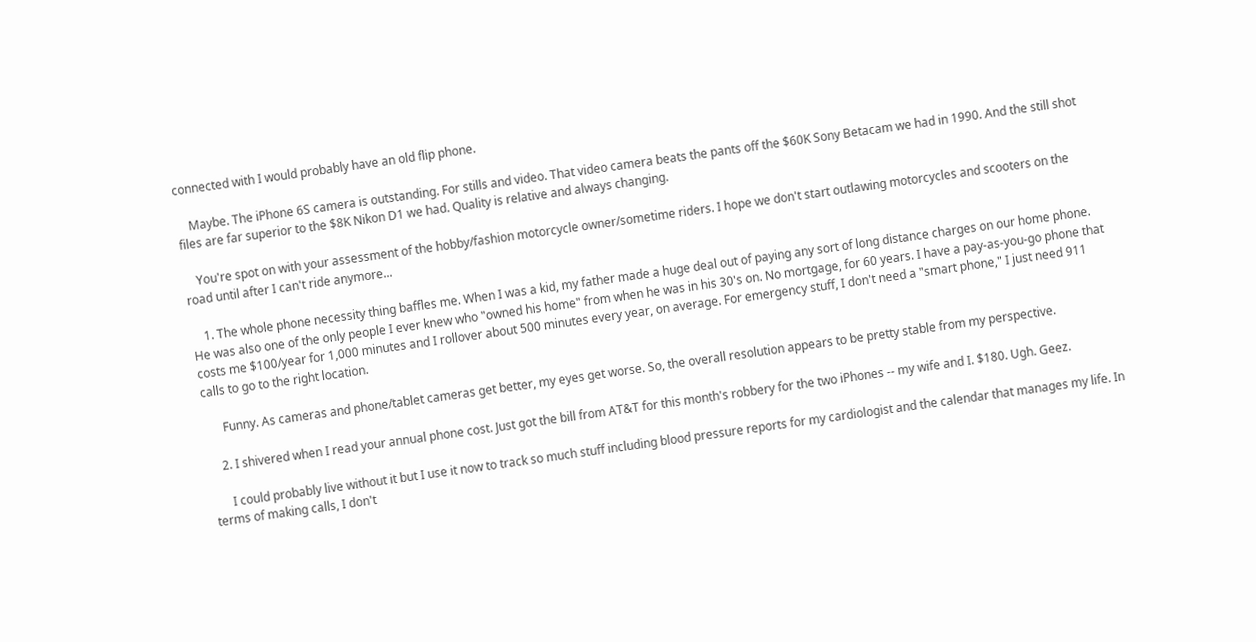connected with I would probably have an old flip phone.

    Maybe. The iPhone 6S camera is outstanding. For stills and video. That video camera beats the pants off the $60K Sony Betacam we had in 1990. And the still shot files are far superior to the $8K Nikon D1 we had. Quality is relative and always changing.

    You're spot on with your assessment of the hobby/fashion motorcycle owner/sometime riders. I hope we don't start outlawing motorcycles and scooters on the road until after I can't ride anymore...

    1. The whole phone necessity thing baffles me. When I was a kid, my father made a huge deal out of paying any sort of long distance charges on our home phone. He was also one of the only people I ever knew who "owned his home" from when he was in his 30's on. No mortgage, for 60 years. I have a pay-as-you-go phone that costs me $100/year for 1,000 minutes and I rollover about 500 minutes every year, on average. For emergency stuff, I don't need a "smart phone," I just need 911 calls to go to the right location.

      Funny. As cameras and phone/tablet cameras get better, my eyes get worse. So, the overall resolution appears to be pretty stable from my perspective.

    2. I shivered when I read your annual phone cost. Just got the bill from AT&T for this month's robbery for the two iPhones -- my wife and I. $180. Ugh. Geez.

      I could probably live without it but I use it now to track so much stuff including blood pressure reports for my cardiologist and the calendar that manages my life. In terms of making calls, I don't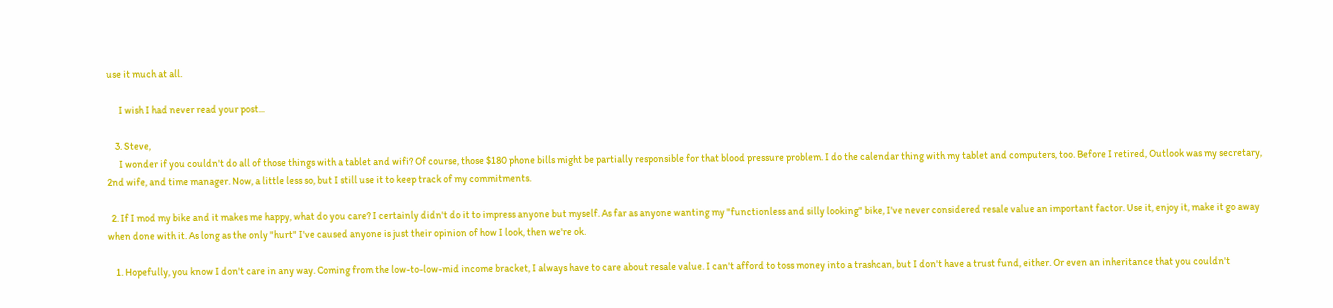use it much at all.

      I wish I had never read your post...

    3. Steve,
      I wonder if you couldn't do all of those things with a tablet and wifi? Of course, those $180 phone bills might be partially responsible for that blood pressure problem. I do the calendar thing with my tablet and computers, too. Before I retired, Outlook was my secretary, 2nd wife, and time manager. Now, a little less so, but I still use it to keep track of my commitments.

  2. If I mod my bike and it makes me happy, what do you care? I certainly didn't do it to impress anyone but myself. As far as anyone wanting my "functionless and silly looking" bike, I've never considered resale value an important factor. Use it, enjoy it, make it go away when done with it. As long as the only "hurt" I've caused anyone is just their opinion of how I look, then we're ok.

    1. Hopefully, you know I don't care in any way. Coming from the low-to-low-mid income bracket, I always have to care about resale value. I can't afford to toss money into a trashcan, but I don't have a trust fund, either. Or even an inheritance that you couldn't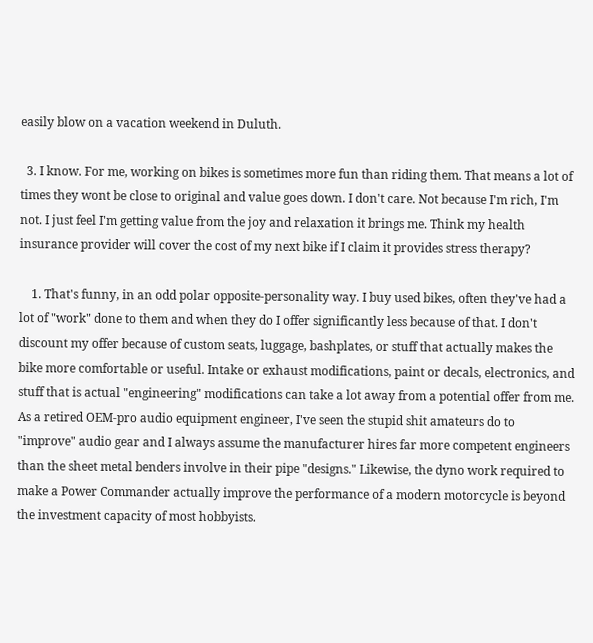easily blow on a vacation weekend in Duluth.

  3. I know. For me, working on bikes is sometimes more fun than riding them. That means a lot of times they wont be close to original and value goes down. I don't care. Not because I'm rich, I'm not. I just feel I'm getting value from the joy and relaxation it brings me. Think my health insurance provider will cover the cost of my next bike if I claim it provides stress therapy?

    1. That's funny, in an odd polar opposite-personality way. I buy used bikes, often they've had a lot of "work" done to them and when they do I offer significantly less because of that. I don't discount my offer because of custom seats, luggage, bashplates, or stuff that actually makes the bike more comfortable or useful. Intake or exhaust modifications, paint or decals, electronics, and stuff that is actual "engineering" modifications can take a lot away from a potential offer from me. As a retired OEM-pro audio equipment engineer, I've seen the stupid shit amateurs do to "improve" audio gear and I always assume the manufacturer hires far more competent engineers than the sheet metal benders involve in their pipe "designs." Likewise, the dyno work required to make a Power Commander actually improve the performance of a modern motorcycle is beyond the investment capacity of most hobbyists.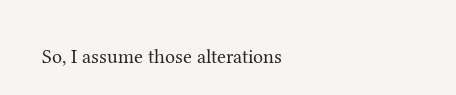So, I assume those alterations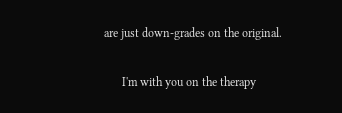are just down-grades on the original.

      I'm with you on the therapy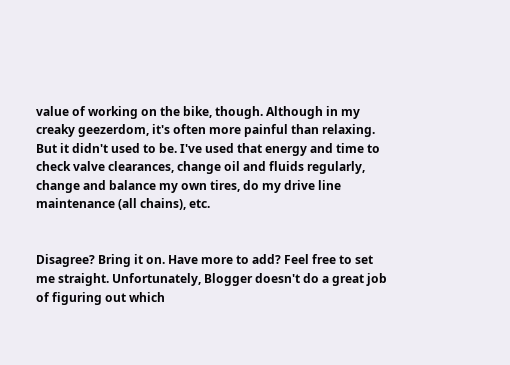value of working on the bike, though. Although in my creaky geezerdom, it's often more painful than relaxing. But it didn't used to be. I've used that energy and time to check valve clearances, change oil and fluids regularly, change and balance my own tires, do my drive line maintenance (all chains), etc.


Disagree? Bring it on. Have more to add? Feel free to set me straight. Unfortunately, Blogger doesn't do a great job of figuring out which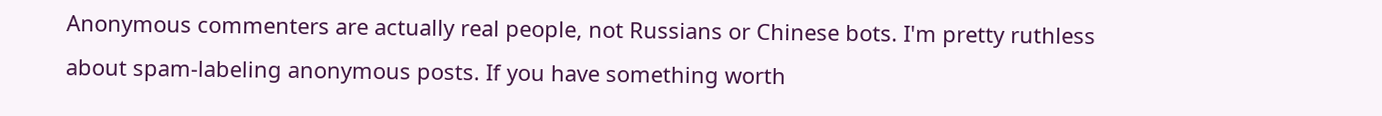Anonymous commenters are actually real people, not Russians or Chinese bots. I'm pretty ruthless about spam-labeling anonymous posts. If you have something worth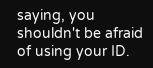saying, you shouldn't be afraid of using your ID.